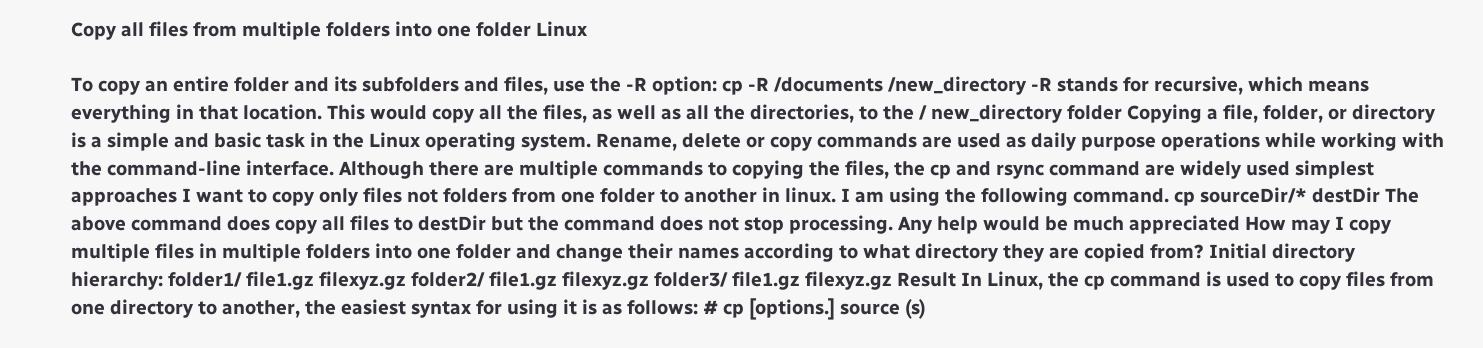Copy all files from multiple folders into one folder Linux

To copy an entire folder and its subfolders and files, use the -R option: cp -R /documents /new_directory -R stands for recursive, which means everything in that location. This would copy all the files, as well as all the directories, to the / new_directory folder Copying a file, folder, or directory is a simple and basic task in the Linux operating system. Rename, delete or copy commands are used as daily purpose operations while working with the command-line interface. Although there are multiple commands to copying the files, the cp and rsync command are widely used simplest approaches I want to copy only files not folders from one folder to another in linux. I am using the following command. cp sourceDir/* destDir The above command does copy all files to destDir but the command does not stop processing. Any help would be much appreciated How may I copy multiple files in multiple folders into one folder and change their names according to what directory they are copied from? Initial directory hierarchy: folder1/ file1.gz filexyz.gz folder2/ file1.gz filexyz.gz folder3/ file1.gz filexyz.gz Result In Linux, the cp command is used to copy files from one directory to another, the easiest syntax for using it is as follows: # cp [options.] source (s)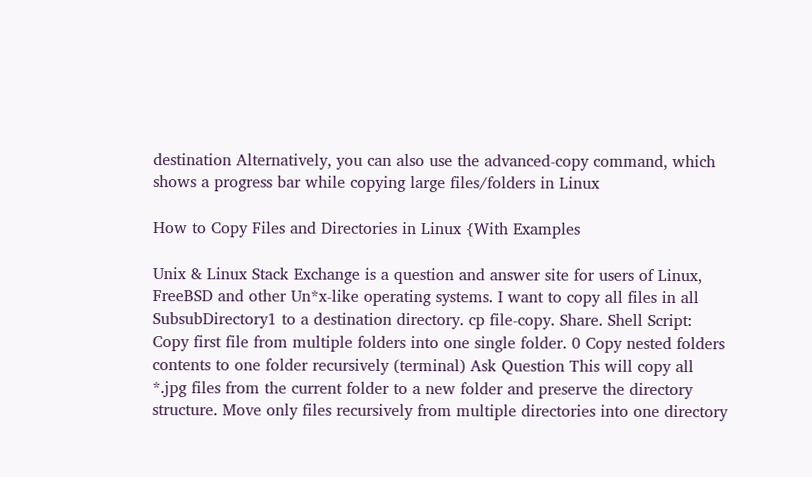destination Alternatively, you can also use the advanced-copy command, which shows a progress bar while copying large files/folders in Linux

How to Copy Files and Directories in Linux {With Examples

Unix & Linux Stack Exchange is a question and answer site for users of Linux, FreeBSD and other Un*x-like operating systems. I want to copy all files in all SubsubDirectory1 to a destination directory. cp file-copy. Share. Shell Script: Copy first file from multiple folders into one single folder. 0 Copy nested folders contents to one folder recursively (terminal) Ask Question This will copy all *.jpg files from the current folder to a new folder and preserve the directory structure. Move only files recursively from multiple directories into one directory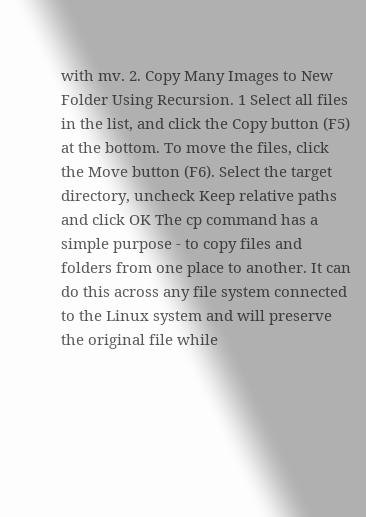with mv. 2. Copy Many Images to New Folder Using Recursion. 1 Select all files in the list, and click the Copy button (F5) at the bottom. To move the files, click the Move button (F6). Select the target directory, uncheck Keep relative paths and click OK The cp command has a simple purpose - to copy files and folders from one place to another. It can do this across any file system connected to the Linux system and will preserve the original file while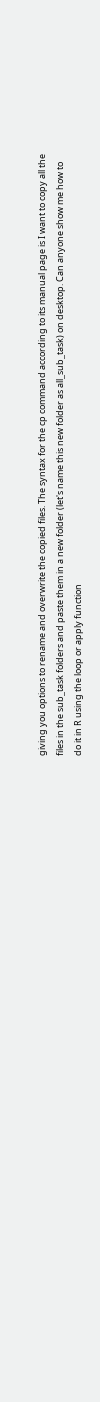giving you options to rename and overwrite the copied files. The syntax for the cp command according to its manual page is I want to copy all the files in the sub_task folders and paste them in a new folder (let's name this new folder as all_sub_task) on desktop. Can anyone show me how to do it in R using the loop or apply function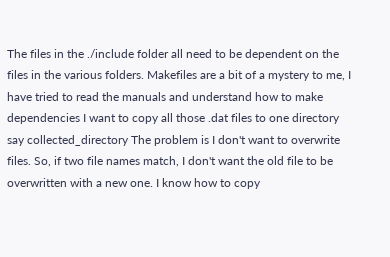The files in the ./include folder all need to be dependent on the files in the various folders. Makefiles are a bit of a mystery to me, I have tried to read the manuals and understand how to make dependencies I want to copy all those .dat files to one directory say collected_directory The problem is I don't want to overwrite files. So, if two file names match, I don't want the old file to be overwritten with a new one. I know how to copy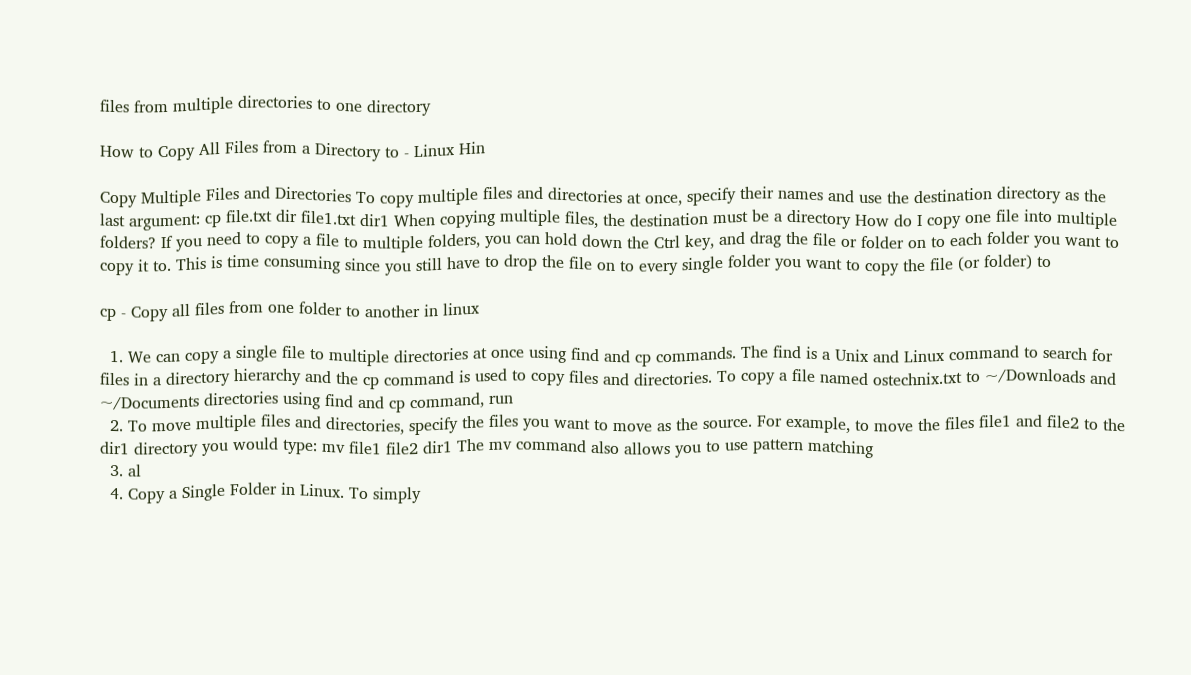files from multiple directories to one directory

How to Copy All Files from a Directory to - Linux Hin

Copy Multiple Files and Directories To copy multiple files and directories at once, specify their names and use the destination directory as the last argument: cp file.txt dir file1.txt dir1 When copying multiple files, the destination must be a directory How do I copy one file into multiple folders? If you need to copy a file to multiple folders, you can hold down the Ctrl key, and drag the file or folder on to each folder you want to copy it to. This is time consuming since you still have to drop the file on to every single folder you want to copy the file (or folder) to

cp - Copy all files from one folder to another in linux

  1. We can copy a single file to multiple directories at once using find and cp commands. The find is a Unix and Linux command to search for files in a directory hierarchy and the cp command is used to copy files and directories. To copy a file named ostechnix.txt to ~/Downloads and ~/Documents directories using find and cp command, run
  2. To move multiple files and directories, specify the files you want to move as the source. For example, to move the files file1 and file2 to the dir1 directory you would type: mv file1 file2 dir1 The mv command also allows you to use pattern matching
  3. al
  4. Copy a Single Folder in Linux. To simply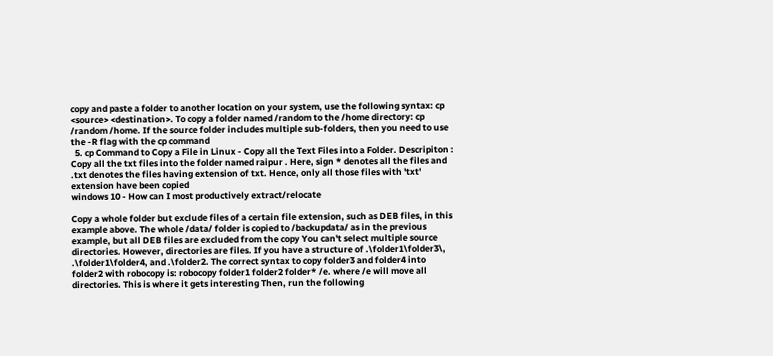copy and paste a folder to another location on your system, use the following syntax: cp <source> <destination>. To copy a folder named /random to the /home directory: cp /random /home. If the source folder includes multiple sub-folders, then you need to use the -R flag with the cp command
  5. cp Command to Copy a File in Linux - Copy all the Text Files into a Folder. Descripiton : Copy all the txt files into the folder named raipur . Here, sign * denotes all the files and .txt denotes the files having extension of txt. Hence, only all those files with 'txt' extension have been copied
windows 10 - How can I most productively extract/relocate

Copy a whole folder but exclude files of a certain file extension, such as DEB files, in this example above. The whole /data/ folder is copied to /backupdata/ as in the previous example, but all DEB files are excluded from the copy You can't select multiple source directories. However, directories are files. If you have a structure of .\folder1\folder3\, .\folder1\folder4, and .\folder2. The correct syntax to copy folder3 and folder4 into folder2 with robocopy is: robocopy folder1 folder2 folder* /e. where /e will move all directories. This is where it gets interesting Then, run the following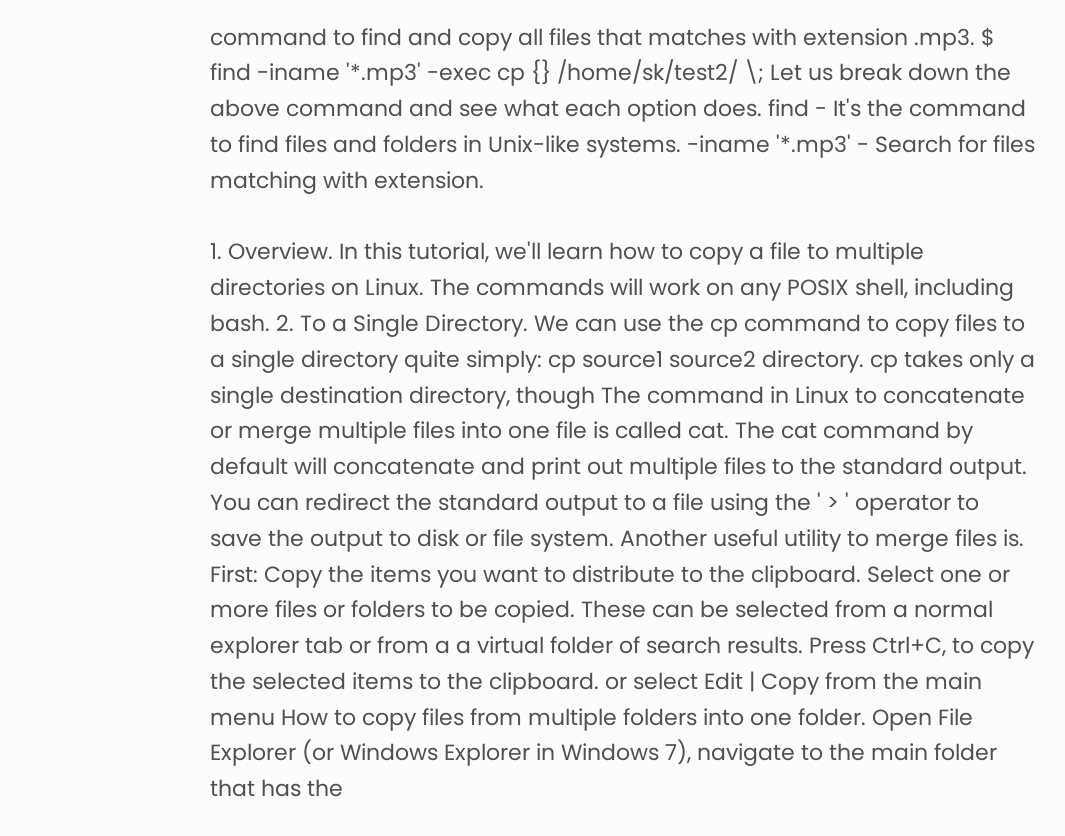command to find and copy all files that matches with extension .mp3. $ find -iname '*.mp3' -exec cp {} /home/sk/test2/ \; Let us break down the above command and see what each option does. find - It's the command to find files and folders in Unix-like systems. -iname '*.mp3' - Search for files matching with extension.

1. Overview. In this tutorial, we'll learn how to copy a file to multiple directories on Linux. The commands will work on any POSIX shell, including bash. 2. To a Single Directory. We can use the cp command to copy files to a single directory quite simply: cp source1 source2 directory. cp takes only a single destination directory, though The command in Linux to concatenate or merge multiple files into one file is called cat. The cat command by default will concatenate and print out multiple files to the standard output. You can redirect the standard output to a file using the ' > ' operator to save the output to disk or file system. Another useful utility to merge files is. First: Copy the items you want to distribute to the clipboard. Select one or more files or folders to be copied. These can be selected from a normal explorer tab or from a a virtual folder of search results. Press Ctrl+C, to copy the selected items to the clipboard. or select Edit | Copy from the main menu How to copy files from multiple folders into one folder. Open File Explorer (or Windows Explorer in Windows 7), navigate to the main folder that has the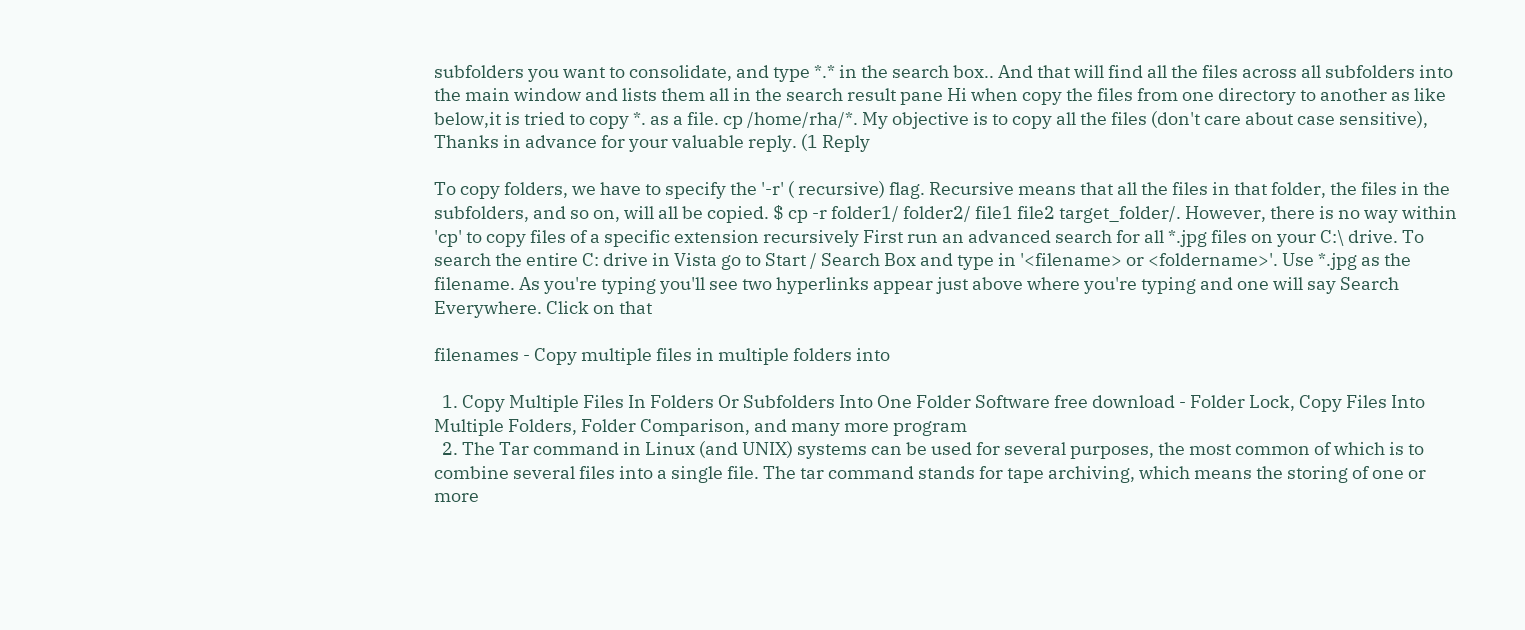subfolders you want to consolidate, and type *.* in the search box.. And that will find all the files across all subfolders into the main window and lists them all in the search result pane Hi when copy the files from one directory to another as like below,it is tried to copy *. as a file. cp /home/rha/*. My objective is to copy all the files (don't care about case sensitive), Thanks in advance for your valuable reply. (1 Reply

To copy folders, we have to specify the '-r' ( recursive) flag. Recursive means that all the files in that folder, the files in the subfolders, and so on, will all be copied. $ cp -r folder1/ folder2/ file1 file2 target_folder/. However, there is no way within 'cp' to copy files of a specific extension recursively First run an advanced search for all *.jpg files on your C:\ drive. To search the entire C: drive in Vista go to Start / Search Box and type in '<filename> or <foldername>'. Use *.jpg as the filename. As you're typing you'll see two hyperlinks appear just above where you're typing and one will say Search Everywhere. Click on that

filenames - Copy multiple files in multiple folders into

  1. Copy Multiple Files In Folders Or Subfolders Into One Folder Software free download - Folder Lock, Copy Files Into Multiple Folders, Folder Comparison, and many more program
  2. The Tar command in Linux (and UNIX) systems can be used for several purposes, the most common of which is to combine several files into a single file. The tar command stands for tape archiving, which means the storing of one or more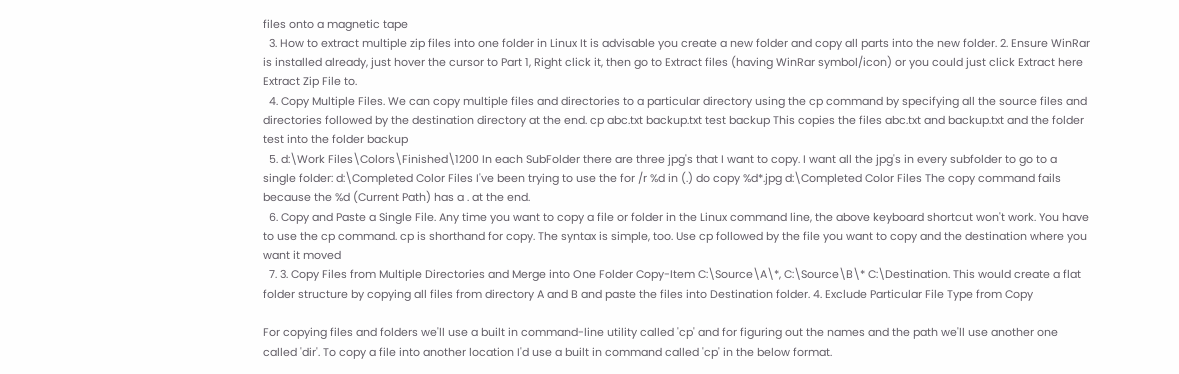files onto a magnetic tape
  3. How to extract multiple zip files into one folder in Linux It is advisable you create a new folder and copy all parts into the new folder. 2. Ensure WinRar is installed already, just hover the cursor to Part 1, Right click it, then go to Extract files (having WinRar symbol/icon) or you could just click Extract here Extract Zip File to.
  4. Copy Multiple Files. We can copy multiple files and directories to a particular directory using the cp command by specifying all the source files and directories followed by the destination directory at the end. cp abc.txt backup.txt test backup This copies the files abc.txt and backup.txt and the folder test into the folder backup
  5. d:\Work Files\Colors\Finished\1200 In each SubFolder there are three jpg's that I want to copy. I want all the jpg's in every subfolder to go to a single folder: d:\Completed Color Files I've been trying to use the for /r %d in (.) do copy %d*.jpg d:\Completed Color Files The copy command fails because the %d (Current Path) has a . at the end.
  6. Copy and Paste a Single File. Any time you want to copy a file or folder in the Linux command line, the above keyboard shortcut won't work. You have to use the cp command. cp is shorthand for copy. The syntax is simple, too. Use cp followed by the file you want to copy and the destination where you want it moved
  7. 3. Copy Files from Multiple Directories and Merge into One Folder Copy-Item C:\Source\A\*, C:\Source\B\* C:\Destination. This would create a flat folder structure by copying all files from directory A and B and paste the files into Destination folder. 4. Exclude Particular File Type from Copy

For copying files and folders we'll use a built in command-line utility called 'cp' and for figuring out the names and the path we'll use another one called 'dir'. To copy a file into another location I'd use a built in command called 'cp' in the below format.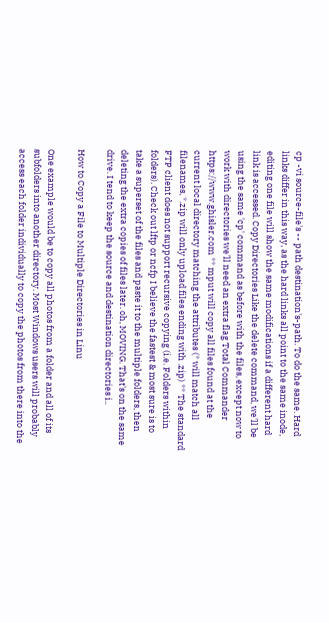cp -vi source-file's -- path destination's-path. To do the same. Hard links differ in this way, as the hard links all point to the same inode, editing one file will show the same modifications if a different hard link is accessed. Copy Directories Like the delete command, we'll be using the same 'cp' command as before with the files, except now to work with directories we'll need an extra flag Total Commander https://www.ghisler.com ** mput will copy all files found at the current local directory matching the attributes (* will match all filenames, *.zip will only upload files ending with .zip) ** The standard FTP client does not support recursive copying (i.e. Folders within folders). Check out lftp or ncfp I believe the fastest & most sure is to take a superset of the files and paste it to the multiple folders, then deleting the extra copies of files later. oh, MOVING. That's on the same drive. I tend to keep the source and destination directories i..

How to Copy a File to Multiple Directories in Linu

One example would be to copy all photos from a folder and all of its subfolders into another directory. Most Windows users will probably access each folder individually to copy the photos from there into the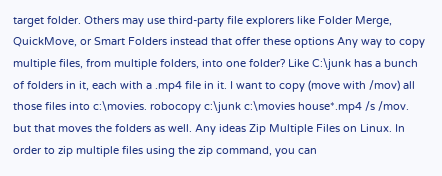target folder. Others may use third-party file explorers like Folder Merge, QuickMove, or Smart Folders instead that offer these options Any way to copy multiple files, from multiple folders, into one folder? Like C:\junk has a bunch of folders in it, each with a .mp4 file in it. I want to copy (move with /mov) all those files into c:\movies. robocopy c:\junk c:\movies house*.mp4 /s /mov. but that moves the folders as well. Any ideas Zip Multiple Files on Linux. In order to zip multiple files using the zip command, you can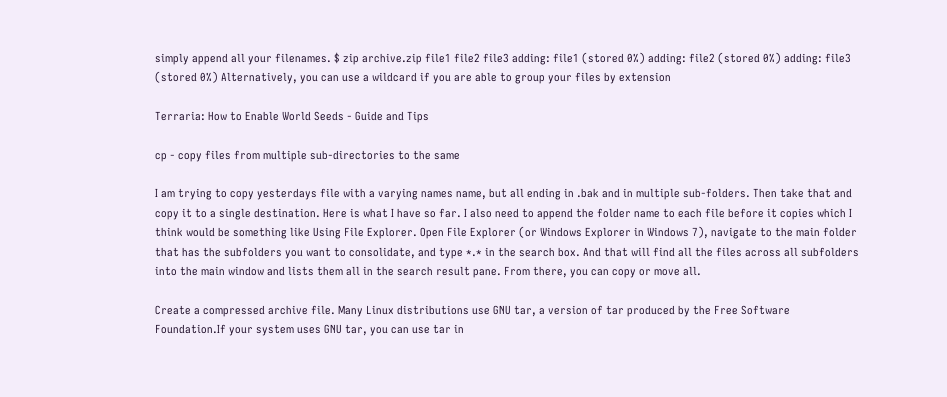simply append all your filenames. $ zip archive.zip file1 file2 file3 adding: file1 (stored 0%) adding: file2 (stored 0%) adding: file3 (stored 0%) Alternatively, you can use a wildcard if you are able to group your files by extension

Terraria: How to Enable World Seeds - Guide and Tips

cp - copy files from multiple sub-directories to the same

I am trying to copy yesterdays file with a varying names name, but all ending in .bak and in multiple sub-folders. Then take that and copy it to a single destination. Here is what I have so far. I also need to append the folder name to each file before it copies which I think would be something like Using File Explorer. Open File Explorer (or Windows Explorer in Windows 7), navigate to the main folder that has the subfolders you want to consolidate, and type *.* in the search box. And that will find all the files across all subfolders into the main window and lists them all in the search result pane. From there, you can copy or move all.

Create a compressed archive file. Many Linux distributions use GNU tar, a version of tar produced by the Free Software Foundation.If your system uses GNU tar, you can use tar in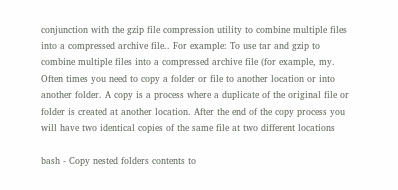conjunction with the gzip file compression utility to combine multiple files into a compressed archive file.. For example: To use tar and gzip to combine multiple files into a compressed archive file (for example, my. Often times you need to copy a folder or file to another location or into another folder. A copy is a process where a duplicate of the original file or folder is created at another location. After the end of the copy process you will have two identical copies of the same file at two different locations

bash - Copy nested folders contents to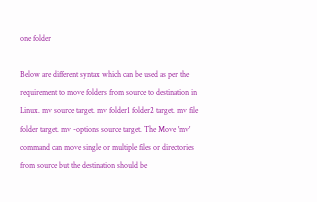one folder

Below are different syntax which can be used as per the requirement to move folders from source to destination in Linux. mv source target. mv folder1 folder2 target. mv file folder target. mv -options source target. The Move 'mv' command can move single or multiple files or directories from source but the destination should be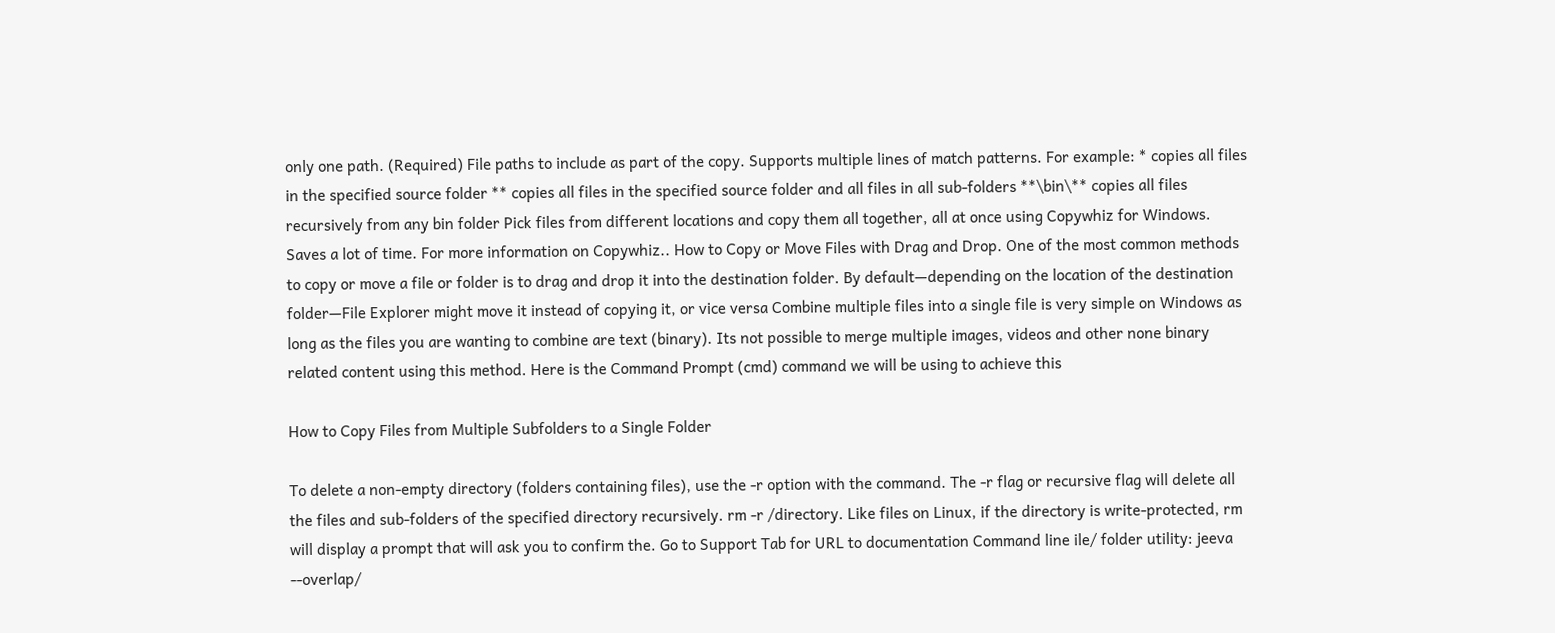only one path. (Required) File paths to include as part of the copy. Supports multiple lines of match patterns. For example: * copies all files in the specified source folder ** copies all files in the specified source folder and all files in all sub-folders **\bin\** copies all files recursively from any bin folder Pick files from different locations and copy them all together, all at once using Copywhiz for Windows. Saves a lot of time. For more information on Copywhiz.. How to Copy or Move Files with Drag and Drop. One of the most common methods to copy or move a file or folder is to drag and drop it into the destination folder. By default—depending on the location of the destination folder—File Explorer might move it instead of copying it, or vice versa Combine multiple files into a single file is very simple on Windows as long as the files you are wanting to combine are text (binary). Its not possible to merge multiple images, videos and other none binary related content using this method. Here is the Command Prompt (cmd) command we will be using to achieve this

How to Copy Files from Multiple Subfolders to a Single Folder

To delete a non-empty directory (folders containing files), use the -r option with the command. The -r flag or recursive flag will delete all the files and sub-folders of the specified directory recursively. rm -r /directory. Like files on Linux, if the directory is write-protected, rm will display a prompt that will ask you to confirm the. Go to Support Tab for URL to documentation Command line ile/ folder utility: jeeva --overlap/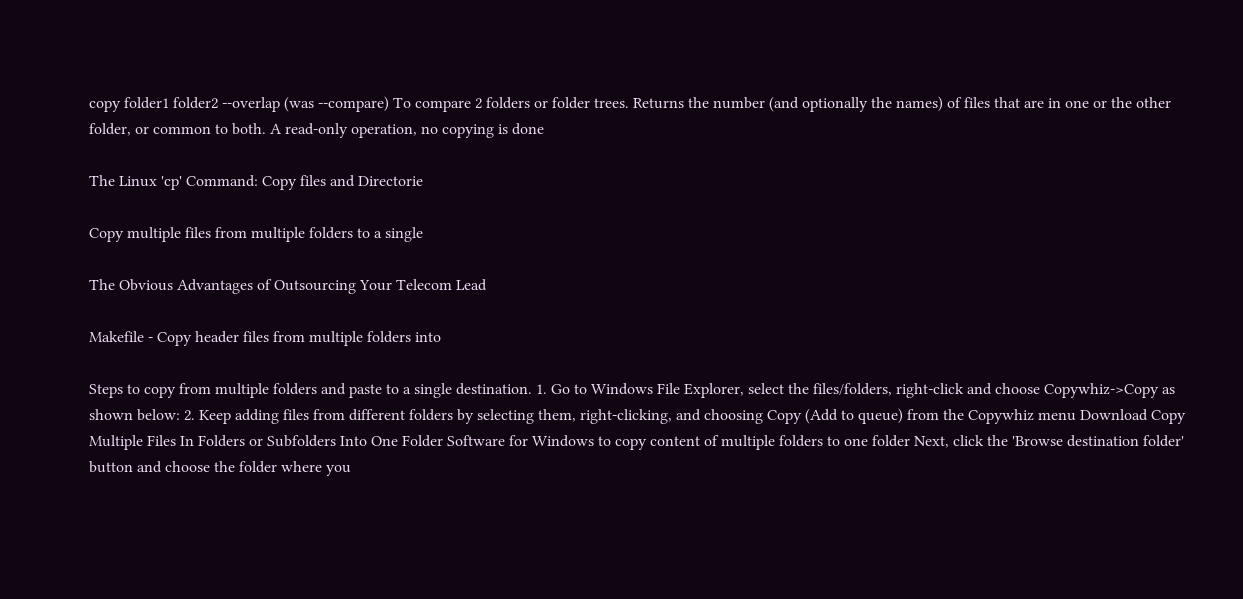copy folder1 folder2 --overlap (was --compare) To compare 2 folders or folder trees. Returns the number (and optionally the names) of files that are in one or the other folder, or common to both. A read-only operation, no copying is done

The Linux 'cp' Command: Copy files and Directorie

Copy multiple files from multiple folders to a single

The Obvious Advantages of Outsourcing Your Telecom Lead

Makefile - Copy header files from multiple folders into

Steps to copy from multiple folders and paste to a single destination. 1. Go to Windows File Explorer, select the files/folders, right-click and choose Copywhiz->Copy as shown below: 2. Keep adding files from different folders by selecting them, right-clicking, and choosing Copy (Add to queue) from the Copywhiz menu Download Copy Multiple Files In Folders or Subfolders Into One Folder Software for Windows to copy content of multiple folders to one folder Next, click the 'Browse destination folder' button and choose the folder where you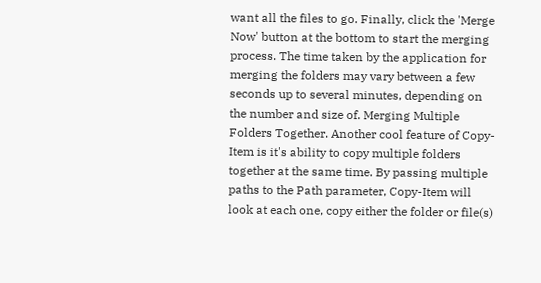want all the files to go. Finally, click the 'Merge Now' button at the bottom to start the merging process. The time taken by the application for merging the folders may vary between a few seconds up to several minutes, depending on the number and size of. Merging Multiple Folders Together. Another cool feature of Copy-Item is it's ability to copy multiple folders together at the same time. By passing multiple paths to the Path parameter, Copy-Item will look at each one, copy either the folder or file(s)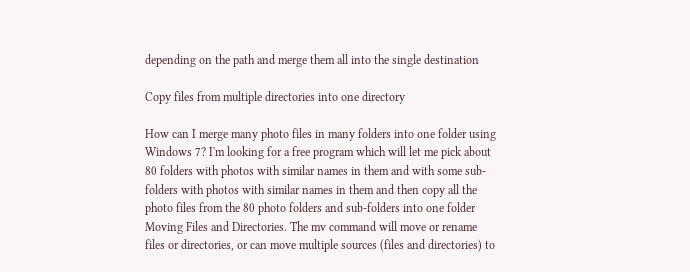depending on the path and merge them all into the single destination

Copy files from multiple directories into one directory

How can I merge many photo files in many folders into one folder using Windows 7? I'm looking for a free program which will let me pick about 80 folders with photos with similar names in them and with some sub-folders with photos with similar names in them and then copy all the photo files from the 80 photo folders and sub-folders into one folder Moving Files and Directories. The mv command will move or rename files or directories, or can move multiple sources (files and directories) to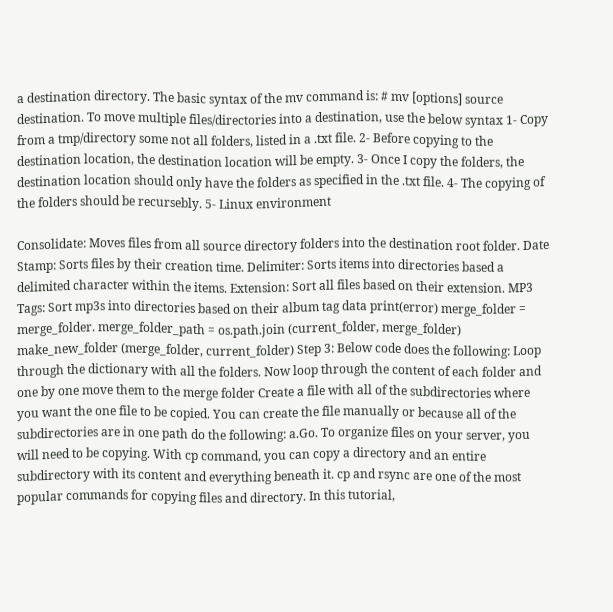a destination directory. The basic syntax of the mv command is: # mv [options] source destination. To move multiple files/directories into a destination, use the below syntax 1- Copy from a tmp/directory some not all folders, listed in a .txt file. 2- Before copying to the destination location, the destination location will be empty. 3- Once I copy the folders, the destination location should only have the folders as specified in the .txt file. 4- The copying of the folders should be recursebly. 5- Linux environment

Consolidate: Moves files from all source directory folders into the destination root folder. Date Stamp: Sorts files by their creation time. Delimiter: Sorts items into directories based a delimited character within the items. Extension: Sort all files based on their extension. MP3 Tags: Sort mp3s into directories based on their album tag data print(error) merge_folder = merge_folder. merge_folder_path = os.path.join (current_folder, merge_folder) make_new_folder (merge_folder, current_folder) Step 3: Below code does the following: Loop through the dictionary with all the folders. Now loop through the content of each folder and one by one move them to the merge folder Create a file with all of the subdirectories where you want the one file to be copied. You can create the file manually or because all of the subdirectories are in one path do the following: a.Go. To organize files on your server, you will need to be copying. With cp command, you can copy a directory and an entire subdirectory with its content and everything beneath it. cp and rsync are one of the most popular commands for copying files and directory. In this tutorial,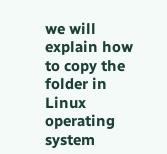we will explain how to copy the folder in Linux operating system